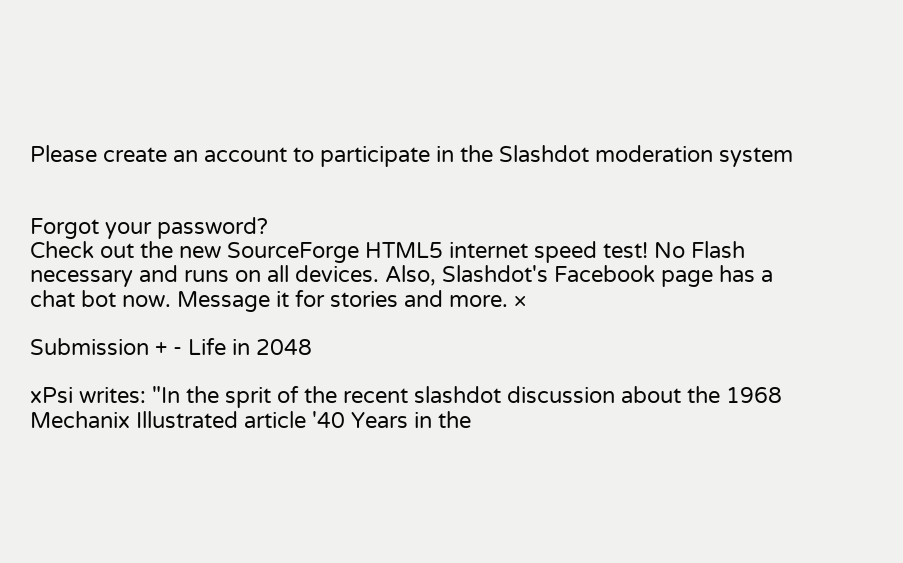Please create an account to participate in the Slashdot moderation system


Forgot your password?
Check out the new SourceForge HTML5 internet speed test! No Flash necessary and runs on all devices. Also, Slashdot's Facebook page has a chat bot now. Message it for stories and more. ×

Submission + - Life in 2048

xPsi writes: "In the sprit of the recent slashdot discussion about the 1968 Mechanix Illustrated article '40 Years in the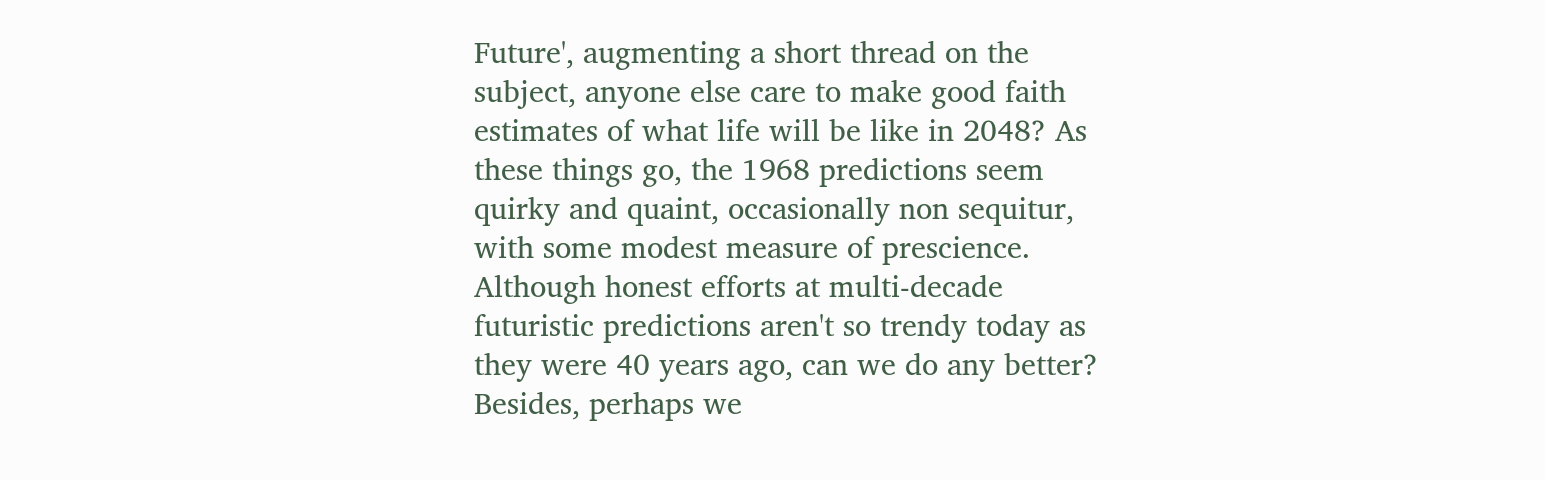Future', augmenting a short thread on the subject, anyone else care to make good faith estimates of what life will be like in 2048? As these things go, the 1968 predictions seem quirky and quaint, occasionally non sequitur, with some modest measure of prescience. Although honest efforts at multi-decade futuristic predictions aren't so trendy today as they were 40 years ago, can we do any better? Besides, perhaps we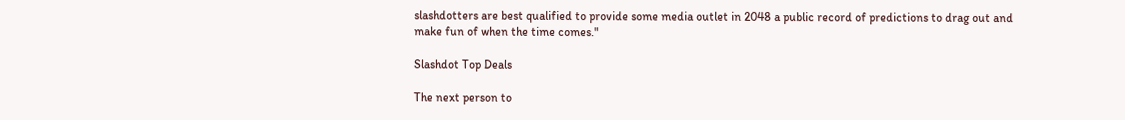slashdotters are best qualified to provide some media outlet in 2048 a public record of predictions to drag out and make fun of when the time comes."

Slashdot Top Deals

The next person to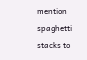mention spaghetti stacks to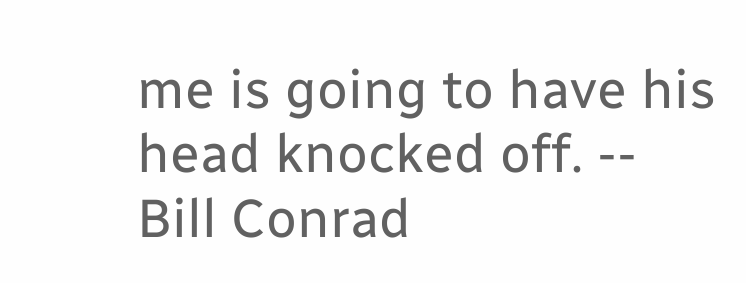me is going to have his head knocked off. -- Bill Conrad